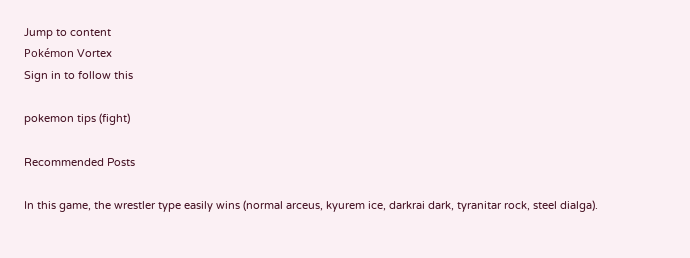Jump to content
Pokémon Vortex
Sign in to follow this

pokemon tips (fight)

Recommended Posts

In this game, the wrestler type easily wins (normal arceus, kyurem ice, darkrai dark, tyranitar rock, steel dialga).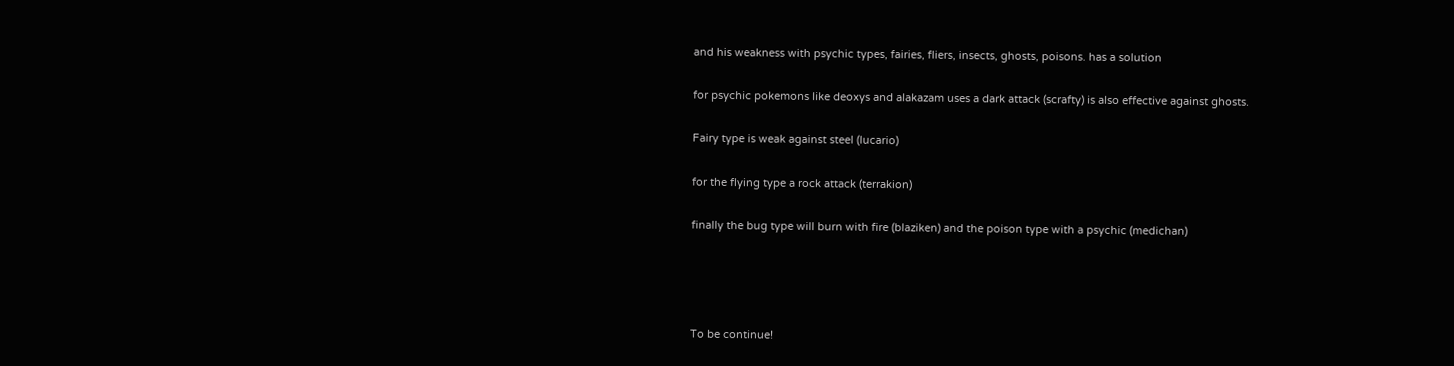and his weakness with psychic types, fairies, fliers, insects, ghosts, poisons. has a solution

for psychic pokemons like deoxys and alakazam uses a dark attack (scrafty) is also effective against ghosts.

Fairy type is weak against steel (lucario)

for the flying type a rock attack (terrakion)

finally the bug type will burn with fire (blaziken) and the poison type with a psychic (medichan)




To be continue!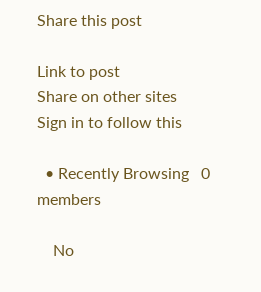Share this post

Link to post
Share on other sites
Sign in to follow this

  • Recently Browsing   0 members

    No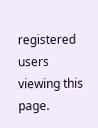registered users viewing this page.